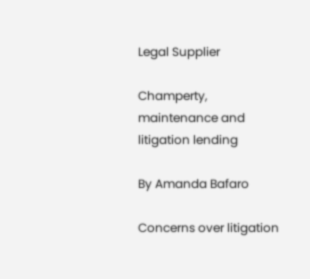Legal Supplier

Champerty, maintenance and litigation lending

By Amanda Bafaro

Concerns over litigation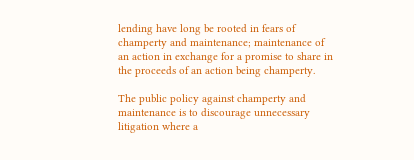lending have long be rooted in fears of champerty and maintenance; maintenance of an action in exchange for a promise to share in the proceeds of an action being champerty.

The public policy against champerty and maintenance is to discourage unnecessary litigation where a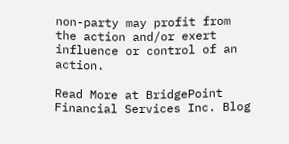non-party may profit from the action and/or exert influence or control of an action.

Read More at BridgePoint Financial Services Inc. Blog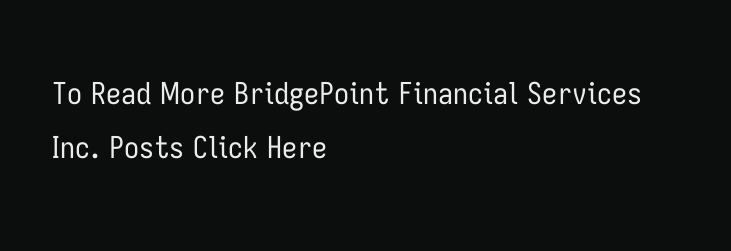To Read More BridgePoint Financial Services Inc. Posts Click Here